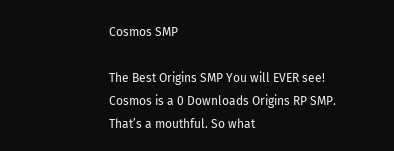Cosmos SMP

The Best Origins SMP You will EVER see!
Cosmos is a 0 Downloads Origins RP SMP. That’s a mouthful. So what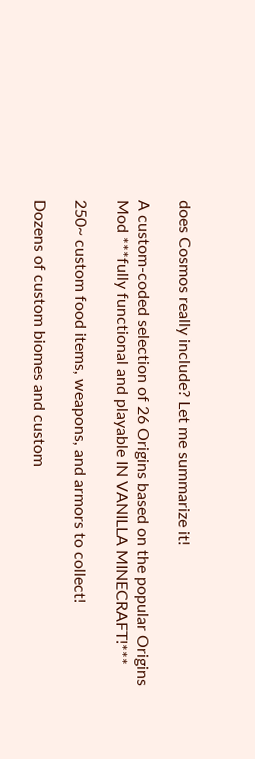does Cosmos really include? Let me summarize it!

A custom-coded selection of 26 Origins based on the popular Origins Mod ***fully functional and playable IN VANILLA MINECRAFT!***

250~ custom food items, weapons, and armors to collect!

Dozens of custom biomes and custom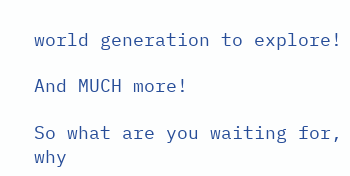world generation to explore!

And MUCH more!

So what are you waiting for, why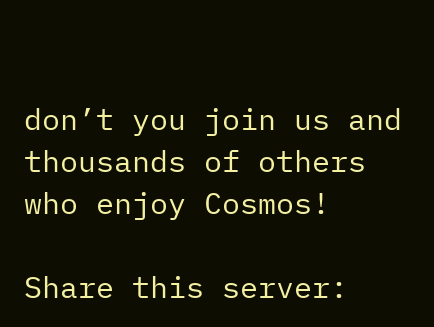don’t you join us and thousands of others who enjoy Cosmos!

Share this server: